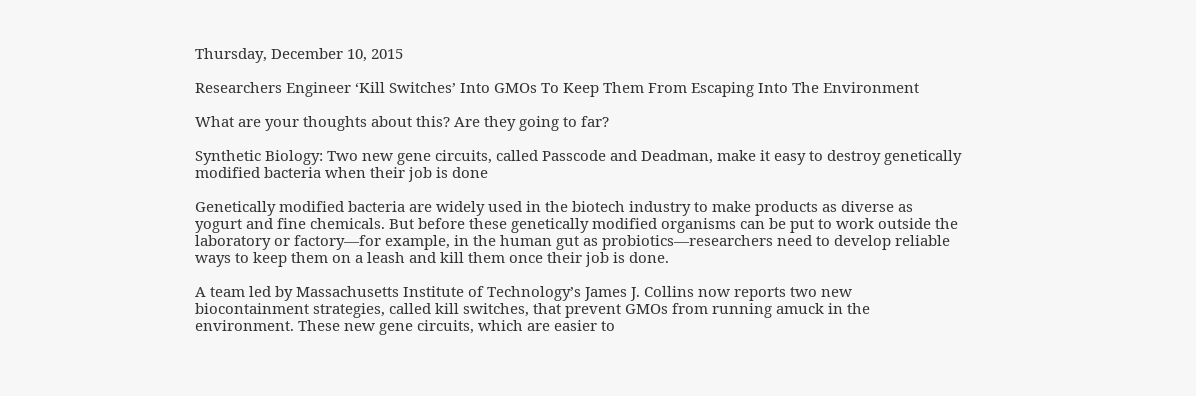Thursday, December 10, 2015

Researchers Engineer ‘Kill Switches’ Into GMOs To Keep Them From Escaping Into The Environment

What are your thoughts about this? Are they going to far?

Synthetic Biology: Two new gene circuits, called Passcode and Deadman, make it easy to destroy genetically modified bacteria when their job is done

Genetically modified bacteria are widely used in the biotech industry to make products as diverse as yogurt and fine chemicals. But before these genetically modified organisms can be put to work outside the laboratory or factory—for example, in the human gut as probiotics—researchers need to develop reliable ways to keep them on a leash and kill them once their job is done.

A team led by Massachusetts Institute of Technology’s James J. Collins now reports two new biocontainment strategies, called kill switches, that prevent GMOs from running amuck in the environment. These new gene circuits, which are easier to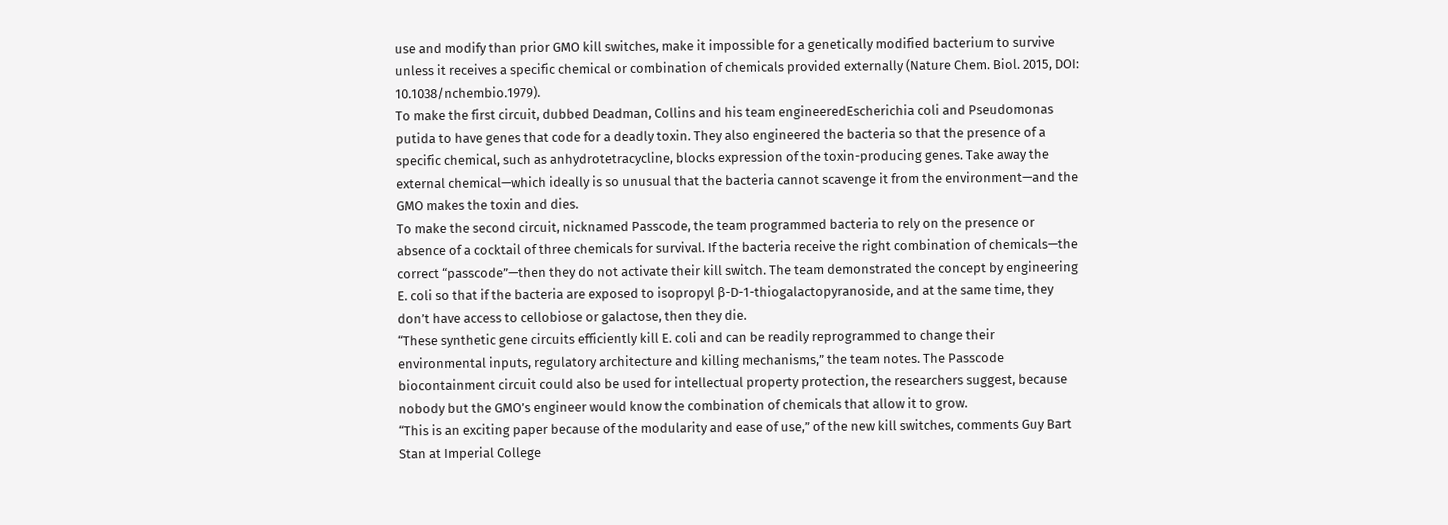use and modify than prior GMO kill switches, make it impossible for a genetically modified bacterium to survive unless it receives a specific chemical or combination of chemicals provided externally (Nature Chem. Biol. 2015, DOI: 10.1038/nchembio.1979).
To make the first circuit, dubbed Deadman, Collins and his team engineeredEscherichia coli and Pseudomonas putida to have genes that code for a deadly toxin. They also engineered the bacteria so that the presence of a specific chemical, such as anhydrotetracycline, blocks expression of the toxin-producing genes. Take away the external chemical—which ideally is so unusual that the bacteria cannot scavenge it from the environment—and the GMO makes the toxin and dies.
To make the second circuit, nicknamed Passcode, the team programmed bacteria to rely on the presence or absence of a cocktail of three chemicals for survival. If the bacteria receive the right combination of chemicals—the correct “passcode”—then they do not activate their kill switch. The team demonstrated the concept by engineering E. coli so that if the bacteria are exposed to isopropyl β-D-1-thiogalactopyranoside, and at the same time, they don’t have access to cellobiose or galactose, then they die.
“These synthetic gene circuits efficiently kill E. coli and can be readily reprogrammed to change their environmental inputs, regulatory architecture and killing mechanisms,” the team notes. The Passcode biocontainment circuit could also be used for intellectual property protection, the researchers suggest, because nobody but the GMO’s engineer would know the combination of chemicals that allow it to grow.
“This is an exciting paper because of the modularity and ease of use,” of the new kill switches, comments Guy Bart Stan at Imperial College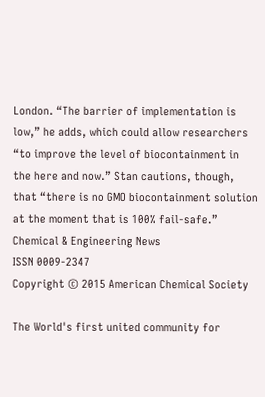London. “The barrier of implementation is low,” he adds, which could allow researchers “to improve the level of biocontainment in the here and now.” Stan cautions, though, that “there is no GMO biocontainment solution at the moment that is 100% fail-safe.”
Chemical & Engineering News
ISSN 0009-2347
Copyright © 2015 American Chemical Society

The World's first united community for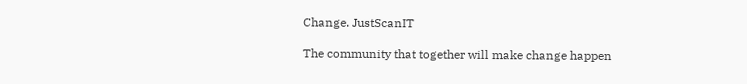Change. JustScanIT

The community that together will make change happen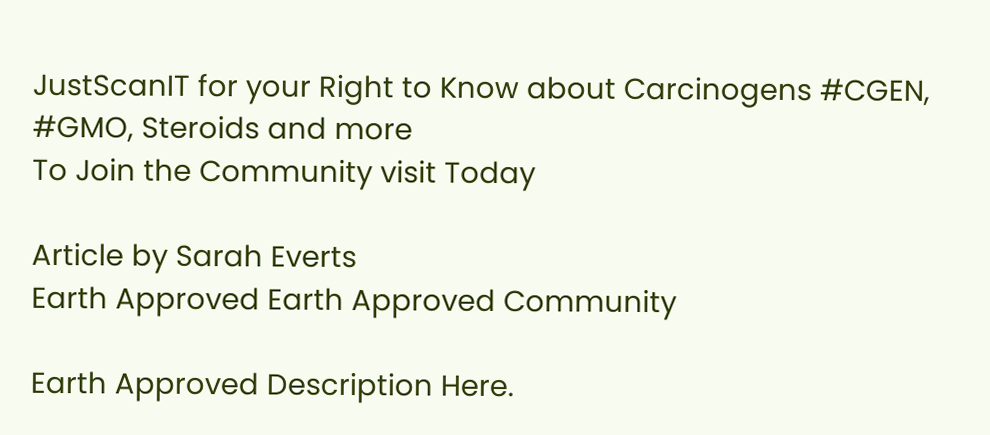JustScanIT for your Right to Know about Carcinogens #CGEN, #GMO, Steroids and more
To Join the Community visit Today

Article by Sarah Everts
Earth Approved Earth Approved Community

Earth Approved Description Here.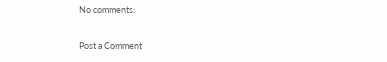No comments:

Post a Comment